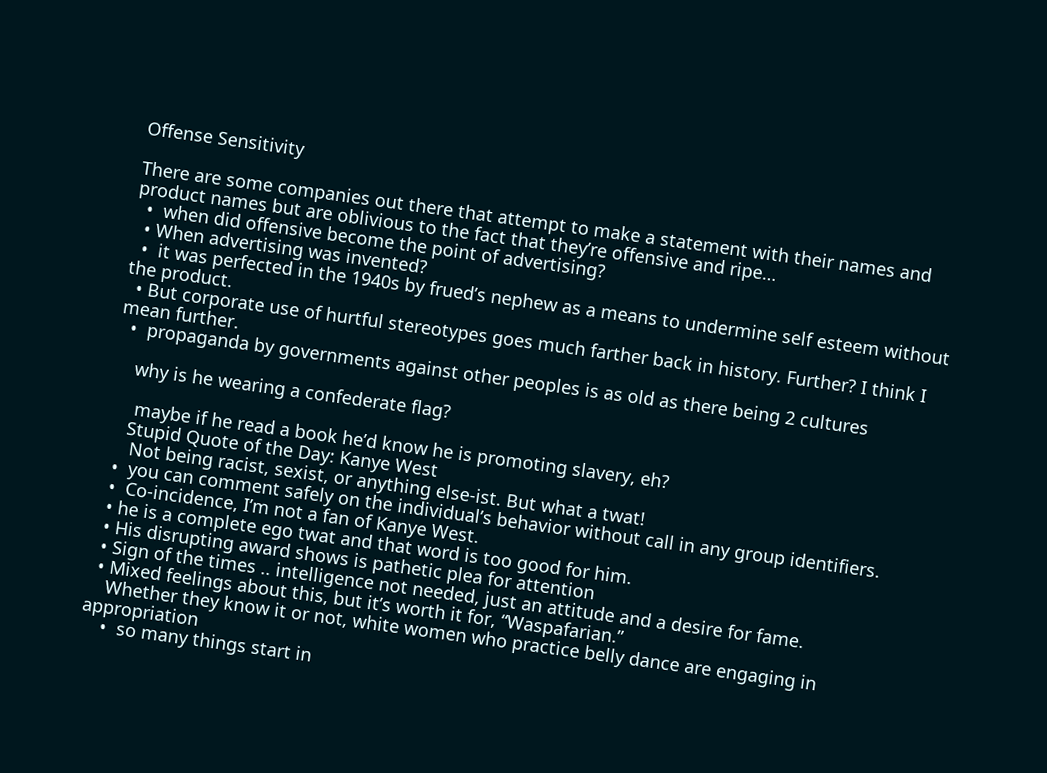Offense Sensitivity

There are some companies out there that attempt to make a statement with their names and product names but are oblivious to the fact that they’re offensive and ripe…
  •  when did offensive become the point of advertising?
  • When advertising was invented?
  •  it was perfected in the 1940s by frued’s nephew as a means to undermine self esteem without the product.
  • But corporate use of hurtful stereotypes goes much farther back in history. Further? I think I mean further.
  •  propaganda by governments against other peoples is as old as there being 2 cultures

    why is he wearing a confederate flag?

     maybe if he read a book he’d know he is promoting slavery, eh?
    Stupid Quote of the Day: Kanye West
     Not being racist, sexist, or anything else-ist. But what a twat!
  •  you can comment safely on the individual’s behavior without call in any group identifiers.
  •  Co-incidence, I’m not a fan of Kanye West.
  • he is a complete ego twat and that word is too good for him.
  • His disrupting award shows is pathetic plea for attention
  • Sign of the times .. intelligence not needed, just an attitude and a desire for fame.
  • Mixed feelings about this, but it’s worth it for, “Waspafarian.”
    Whether they know it or not, white women who practice belly dance are engaging in appropriation
    •  so many things start in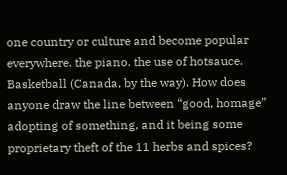one country or culture and become popular everywhere. the piano. the use of hotsauce. Basketball (Canada, by the way). How does anyone draw the line between “good, homage” adopting of something, and it being some proprietary theft of the 11 herbs and spices?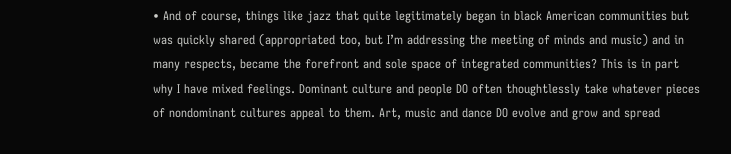• And of course, things like jazz that quite legitimately began in black American communities but was quickly shared (appropriated too, but I’m addressing the meeting of minds and music) and in many respects, became the forefront and sole space of integrated communities? This is in part why I have mixed feelings. Dominant culture and people DO often thoughtlessly take whatever pieces of nondominant cultures appeal to them. Art, music and dance DO evolve and grow and spread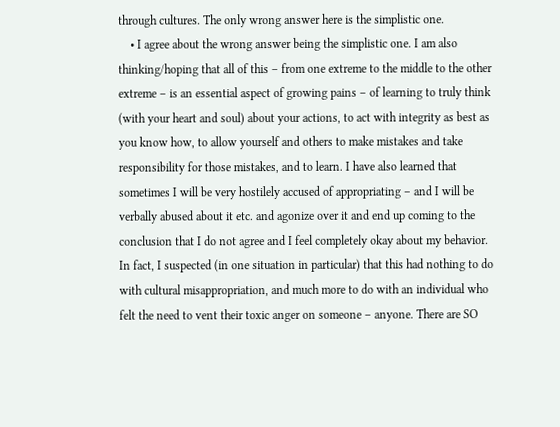through cultures. The only wrong answer here is the simplistic one.
    • I agree about the wrong answer being the simplistic one. I am also thinking/hoping that all of this – from one extreme to the middle to the other extreme – is an essential aspect of growing pains – of learning to truly think (with your heart and soul) about your actions, to act with integrity as best as you know how, to allow yourself and others to make mistakes and take responsibility for those mistakes, and to learn. I have also learned that sometimes I will be very hostilely accused of appropriating – and I will be verbally abused about it etc. and agonize over it and end up coming to the conclusion that I do not agree and I feel completely okay about my behavior. In fact, I suspected (in one situation in particular) that this had nothing to do with cultural misappropriation, and much more to do with an individual who felt the need to vent their toxic anger on someone – anyone. There are SO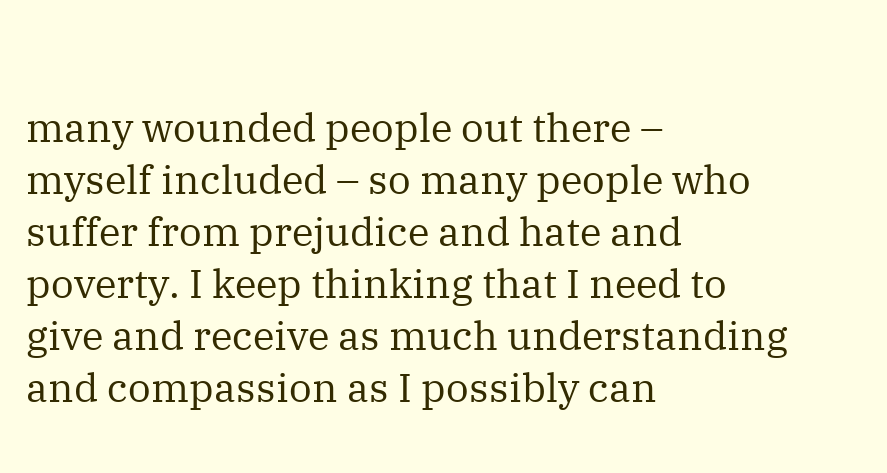many wounded people out there – myself included – so many people who suffer from prejudice and hate and poverty. I keep thinking that I need to give and receive as much understanding and compassion as I possibly can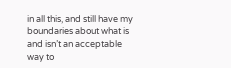in all this, and still have my boundaries about what is and isn’t an acceptable way to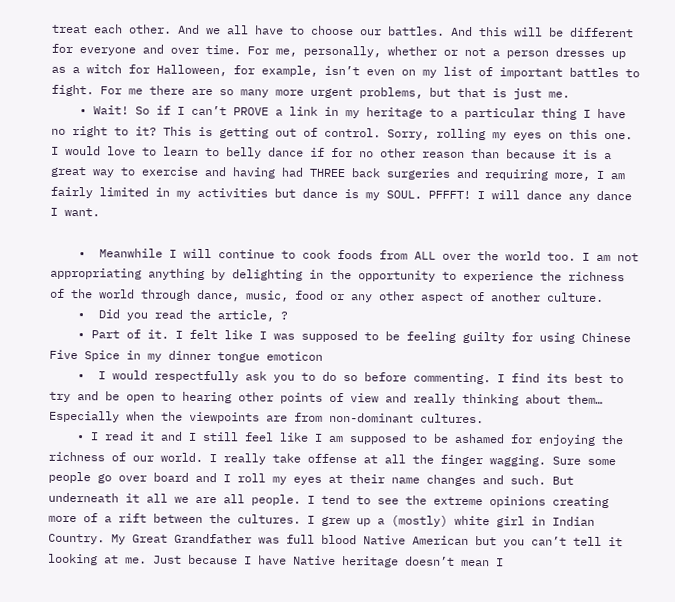treat each other. And we all have to choose our battles. And this will be different for everyone and over time. For me, personally, whether or not a person dresses up as a witch for Halloween, for example, isn’t even on my list of important battles to fight. For me there are so many more urgent problems, but that is just me.
    • Wait! So if I can’t PROVE a link in my heritage to a particular thing I have no right to it? This is getting out of control. Sorry, rolling my eyes on this one. I would love to learn to belly dance if for no other reason than because it is a great way to exercise and having had THREE back surgeries and requiring more, I am fairly limited in my activities but dance is my SOUL. PFFFT! I will dance any dance I want.

    •  Meanwhile I will continue to cook foods from ALL over the world too. I am not appropriating anything by delighting in the opportunity to experience the richness of the world through dance, music, food or any other aspect of another culture.
    •  Did you read the article, ?
    • Part of it. I felt like I was supposed to be feeling guilty for using Chinese Five Spice in my dinner tongue emoticon
    •  I would respectfully ask you to do so before commenting. I find its best to try and be open to hearing other points of view and really thinking about them… Especially when the viewpoints are from non-dominant cultures.
    • I read it and I still feel like I am supposed to be ashamed for enjoying the richness of our world. I really take offense at all the finger wagging. Sure some people go over board and I roll my eyes at their name changes and such. But underneath it all we are all people. I tend to see the extreme opinions creating more of a rift between the cultures. I grew up a (mostly) white girl in Indian Country. My Great Grandfather was full blood Native American but you can’t tell it looking at me. Just because I have Native heritage doesn’t mean I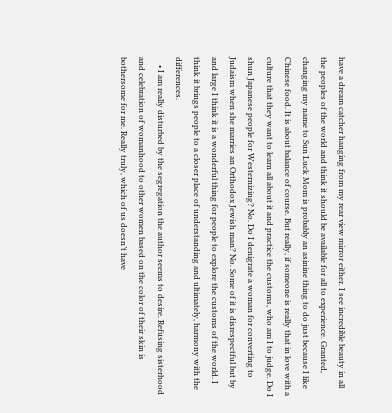have a dream catcher hanging from my rear view mirror either. I see incredible beauty in all the peoples of the world and think it should be available for all to experience. Granted, changing my name to Sun Luck Mom is probably an asinine thing to do just because I like Chinese food. It is about balance of course. But really, if someone is really that in love with a culture that they want to learn all about it and practice the customs, who am I to judge. Do I shun Japanese people for Westernizing? No. Do I denigrate a woman for converting to Judaism when she marries an Orthodox Jewish man? No. Some of it is disrespectful but by and large I think it is a wonderful thing for people to explore the customs of the world. I think it brings people to a closer place of understanding and ultimately, harmony with the differences.
    • I am really disturbed by the segregation the author seems to desire. Refusing sisterhood and celebration of womanhood to other women based on the color of their skin is bothersome for me. Really truly, which of us doesn’t have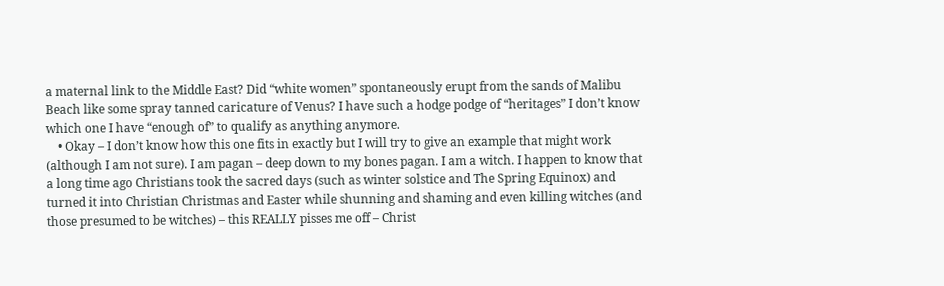a maternal link to the Middle East? Did “white women” spontaneously erupt from the sands of Malibu Beach like some spray tanned caricature of Venus? I have such a hodge podge of “heritages” I don’t know which one I have “enough of” to qualify as anything anymore.
    • Okay – I don’t know how this one fits in exactly but I will try to give an example that might work (although I am not sure). I am pagan – deep down to my bones pagan. I am a witch. I happen to know that a long time ago Christians took the sacred days (such as winter solstice and The Spring Equinox) and turned it into Christian Christmas and Easter while shunning and shaming and even killing witches (and those presumed to be witches) – this REALLY pisses me off – Christ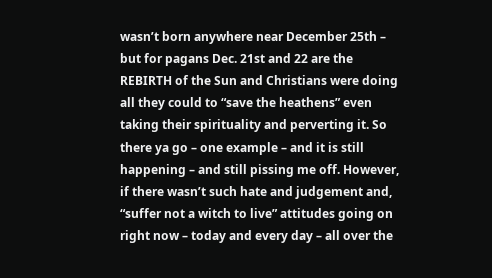wasn’t born anywhere near December 25th – but for pagans Dec. 21st and 22 are the REBIRTH of the Sun and Christians were doing all they could to “save the heathens” even taking their spirituality and perverting it. So there ya go – one example – and it is still happening – and still pissing me off. However, if there wasn’t such hate and judgement and, “suffer not a witch to live” attitudes going on right now – today and every day – all over the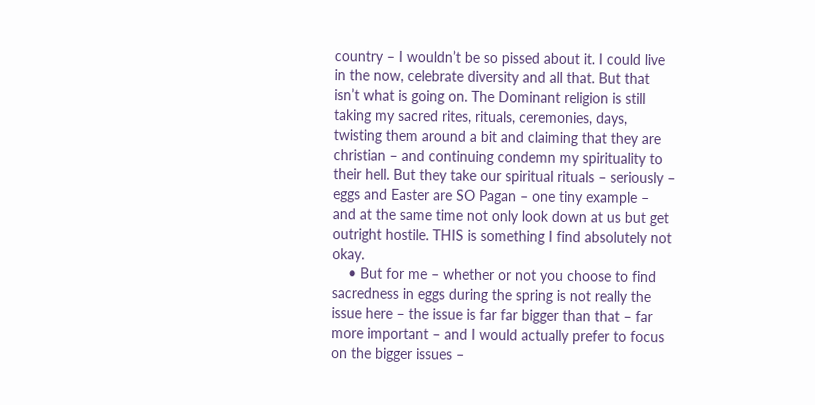country – I wouldn’t be so pissed about it. I could live in the now, celebrate diversity and all that. But that isn’t what is going on. The Dominant religion is still taking my sacred rites, rituals, ceremonies, days, twisting them around a bit and claiming that they are christian – and continuing condemn my spirituality to their hell. But they take our spiritual rituals – seriously – eggs and Easter are SO Pagan – one tiny example – and at the same time not only look down at us but get outright hostile. THIS is something I find absolutely not okay.
    • But for me – whether or not you choose to find sacredness in eggs during the spring is not really the issue here – the issue is far far bigger than that – far more important – and I would actually prefer to focus on the bigger issues –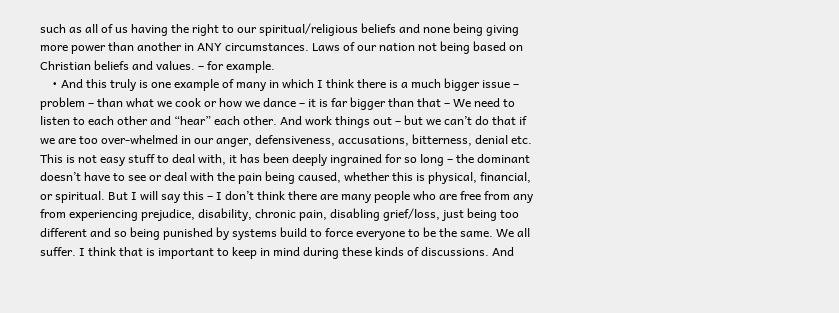such as all of us having the right to our spiritual/religious beliefs and none being giving more power than another in ANY circumstances. Laws of our nation not being based on Christian beliefs and values. – for example.
    • And this truly is one example of many in which I think there is a much bigger issue – problem – than what we cook or how we dance – it is far bigger than that – We need to listen to each other and “hear” each other. And work things out – but we can’t do that if we are too over-whelmed in our anger, defensiveness, accusations, bitterness, denial etc. This is not easy stuff to deal with, it has been deeply ingrained for so long – the dominant doesn’t have to see or deal with the pain being caused, whether this is physical, financial, or spiritual. But I will say this – I don’t think there are many people who are free from any from experiencing prejudice, disability, chronic pain, disabling grief/loss, just being too different and so being punished by systems build to force everyone to be the same. We all suffer. I think that is important to keep in mind during these kinds of discussions. And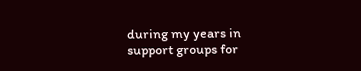during my years in support groups for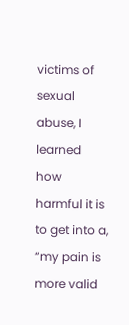victims of sexual abuse, I learned how harmful it is to get into a, “my pain is more valid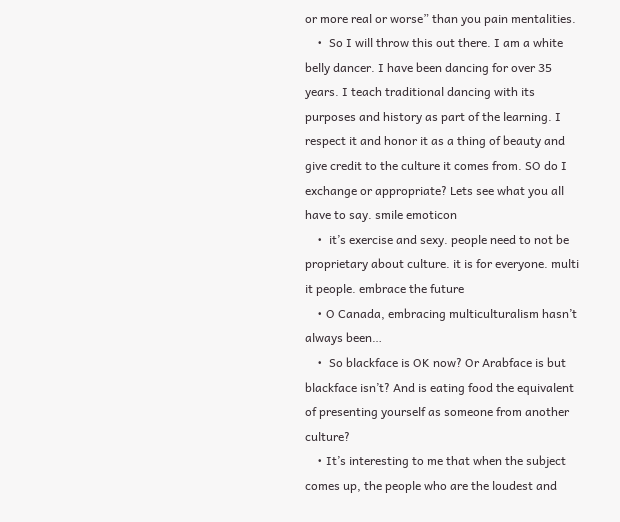or more real or worse” than you pain mentalities.
    •  So I will throw this out there. I am a white belly dancer. I have been dancing for over 35 years. I teach traditional dancing with its purposes and history as part of the learning. I respect it and honor it as a thing of beauty and give credit to the culture it comes from. SO do I exchange or appropriate? Lets see what you all have to say. smile emoticon
    •  it’s exercise and sexy. people need to not be proprietary about culture. it is for everyone. multi it people. embrace the future
    • O Canada, embracing multiculturalism hasn’t always been…
    •  So blackface is OK now? Or Arabface is but blackface isn’t? And is eating food the equivalent of presenting yourself as someone from another culture?
    • It’s interesting to me that when the subject comes up, the people who are the loudest and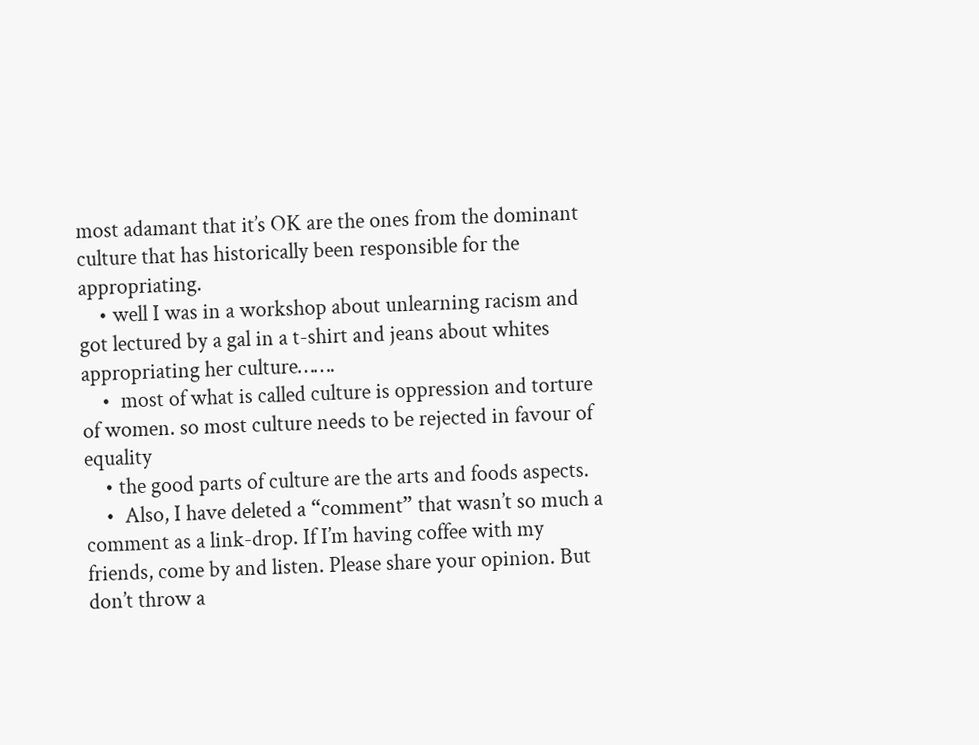most adamant that it’s OK are the ones from the dominant culture that has historically been responsible for the appropriating.
    • well I was in a workshop about unlearning racism and got lectured by a gal in a t-shirt and jeans about whites appropriating her culture…….
    •  most of what is called culture is oppression and torture of women. so most culture needs to be rejected in favour of equality
    • the good parts of culture are the arts and foods aspects.
    •  Also, I have deleted a “comment” that wasn’t so much a comment as a link-drop. If I’m having coffee with my friends, come by and listen. Please share your opinion. But don’t throw a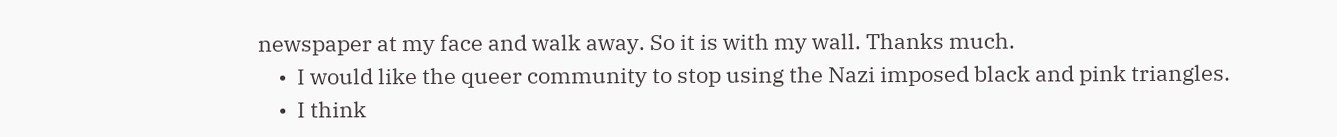newspaper at my face and walk away. So it is with my wall. Thanks much.
    •  I would like the queer community to stop using the Nazi imposed black and pink triangles.
    •  I think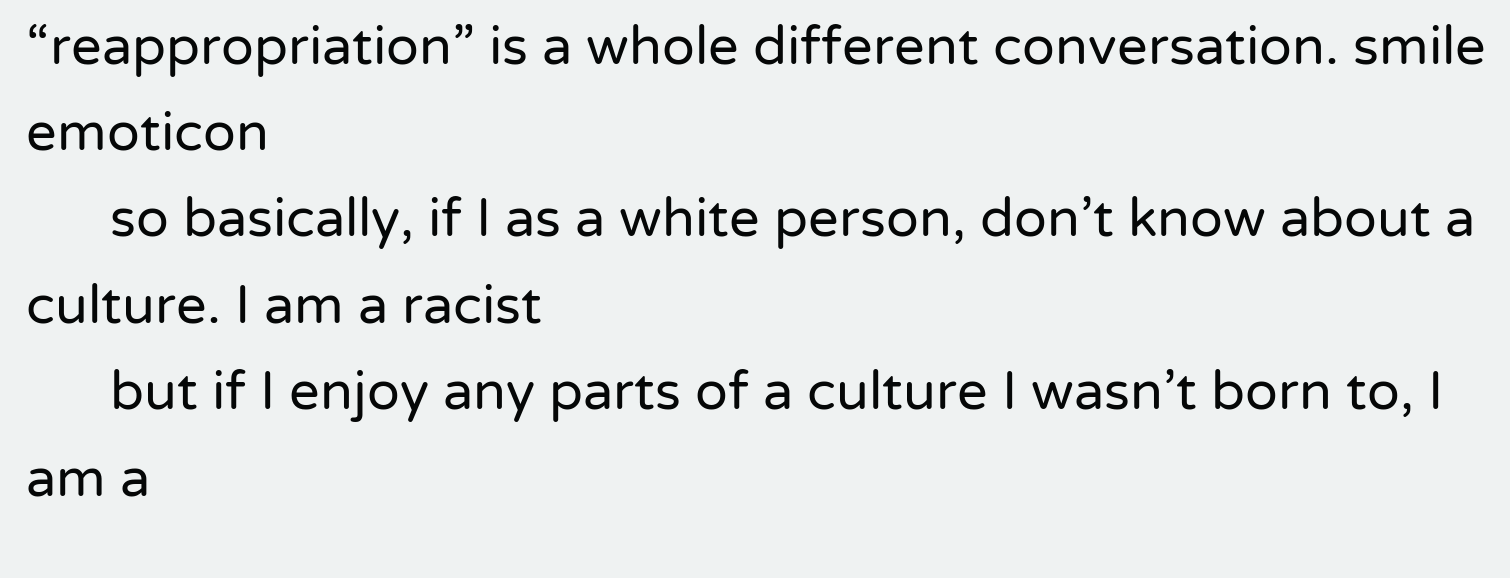“reappropriation” is a whole different conversation. smile emoticon
      so basically, if I as a white person, don’t know about a culture. I am a racist
      but if I enjoy any parts of a culture I wasn’t born to, I am a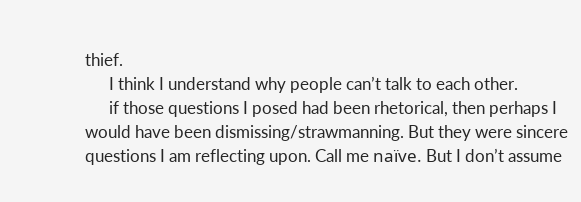thief.
      I think I understand why people can’t talk to each other.
      if those questions I posed had been rhetorical, then perhaps I would have been dismissing/strawmanning. But they were sincere questions I am reflecting upon. Call me naïve. But I don’t assume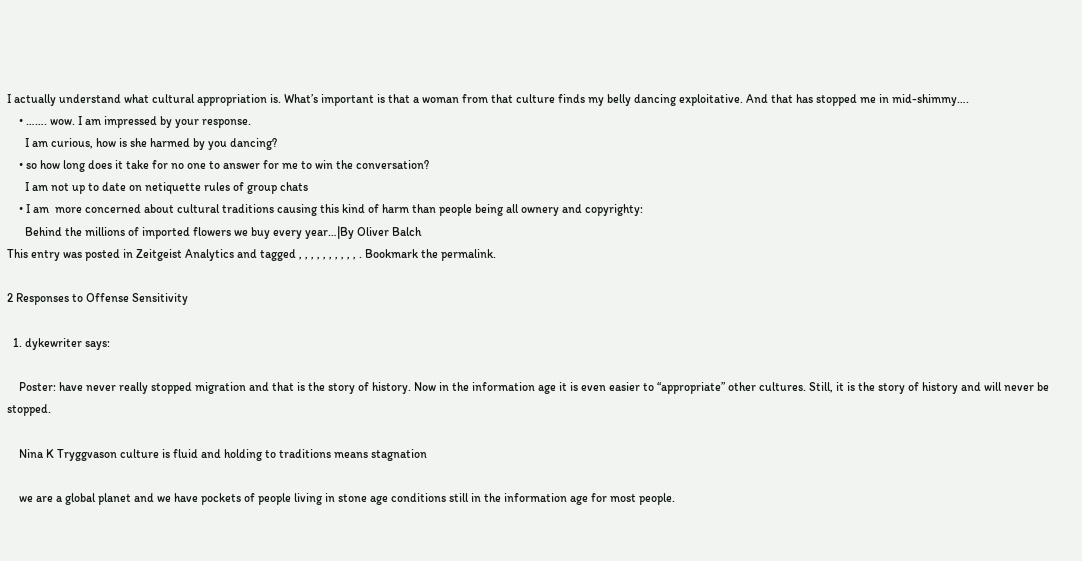I actually understand what cultural appropriation is. What’s important is that a woman from that culture finds my belly dancing exploitative. And that has stopped me in mid-shimmy….
    • ……. wow. I am impressed by your response.
      I am curious, how is she harmed by you dancing?
    • so how long does it take for no one to answer for me to win the conversation?
      I am not up to date on netiquette rules of group chats
    • I am  more concerned about cultural traditions causing this kind of harm than people being all ownery and copyrighty:
      Behind the millions of imported flowers we buy every year…|By Oliver Balch
This entry was posted in Zeitgeist Analytics and tagged , , , , , , , , , , . Bookmark the permalink.

2 Responses to Offense Sensitivity

  1. dykewriter says:

    Poster: have never really stopped migration and that is the story of history. Now in the information age it is even easier to “appropriate” other cultures. Still, it is the story of history and will never be stopped.

    Nina K Tryggvason culture is fluid and holding to traditions means stagnation

    we are a global planet and we have pockets of people living in stone age conditions still in the information age for most people.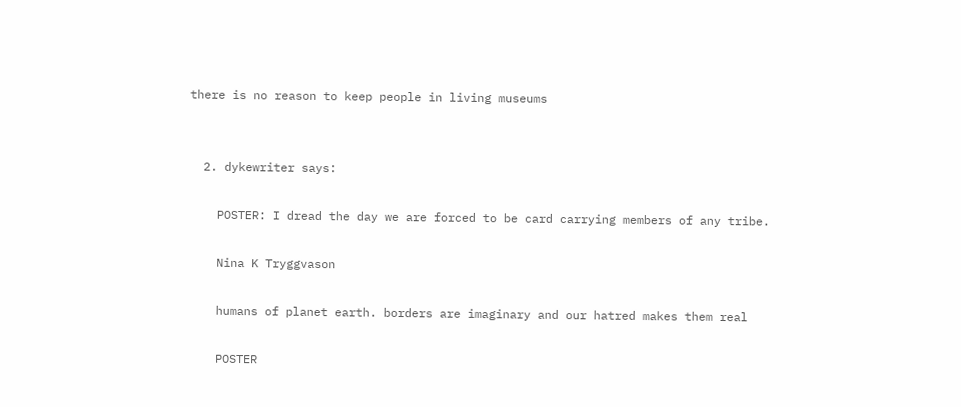there is no reason to keep people in living museums


  2. dykewriter says:

    POSTER: I dread the day we are forced to be card carrying members of any tribe.

    Nina K Tryggvason

    humans of planet earth. borders are imaginary and our hatred makes them real

    POSTER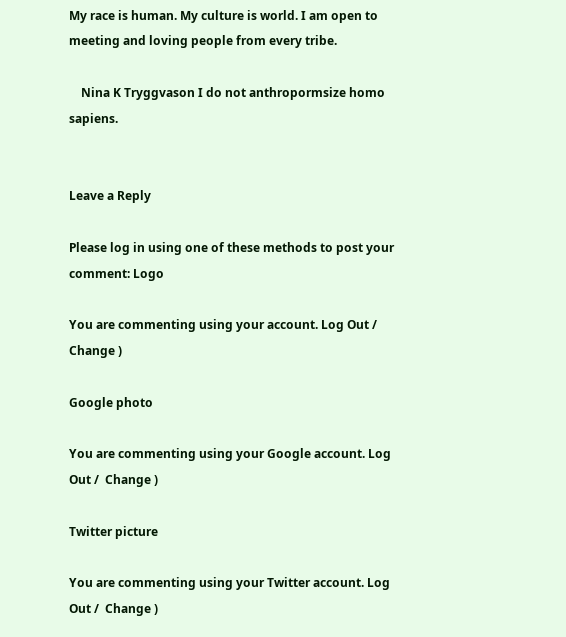My race is human. My culture is world. I am open to meeting and loving people from every tribe.

    Nina K Tryggvason I do not anthropormsize homo sapiens.


Leave a Reply

Please log in using one of these methods to post your comment: Logo

You are commenting using your account. Log Out /  Change )

Google photo

You are commenting using your Google account. Log Out /  Change )

Twitter picture

You are commenting using your Twitter account. Log Out /  Change )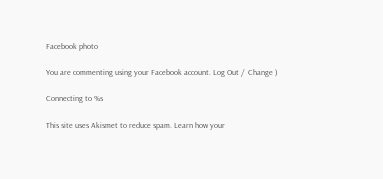Facebook photo

You are commenting using your Facebook account. Log Out /  Change )

Connecting to %s

This site uses Akismet to reduce spam. Learn how your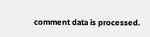comment data is processed.